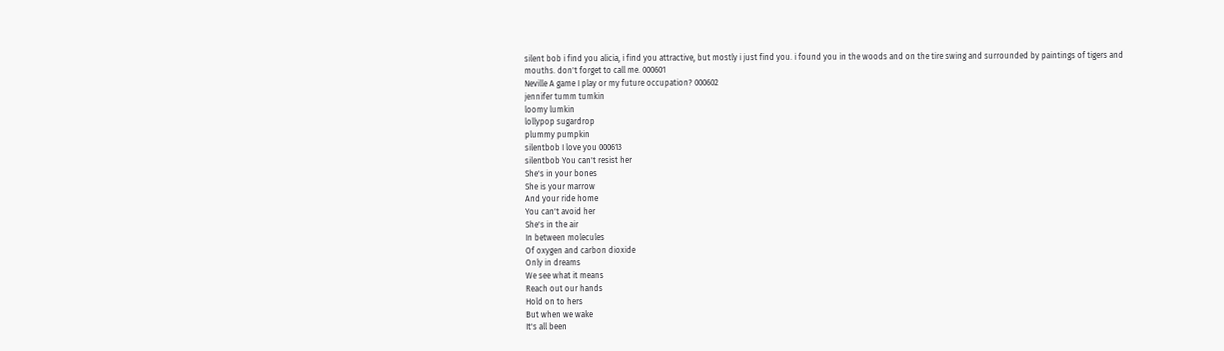silent bob i find you alicia, i find you attractive, but mostly i just find you. i found you in the woods and on the tire swing and surrounded by paintings of tigers and mouths. don't forget to call me. 000601
Neville A game I play or my future occupation? 000602
jennifer tumm tumkin
loomy lumkin
lollypop sugardrop
plummy pumpkin
silentbob I love you 000613
silentbob You can't resist her
She's in your bones
She is your marrow
And your ride home
You can't avoid her
She's in the air
In between molecules
Of oxygen and carbon dioxide
Only in dreams
We see what it means
Reach out our hands
Hold on to hers
But when we wake
It's all been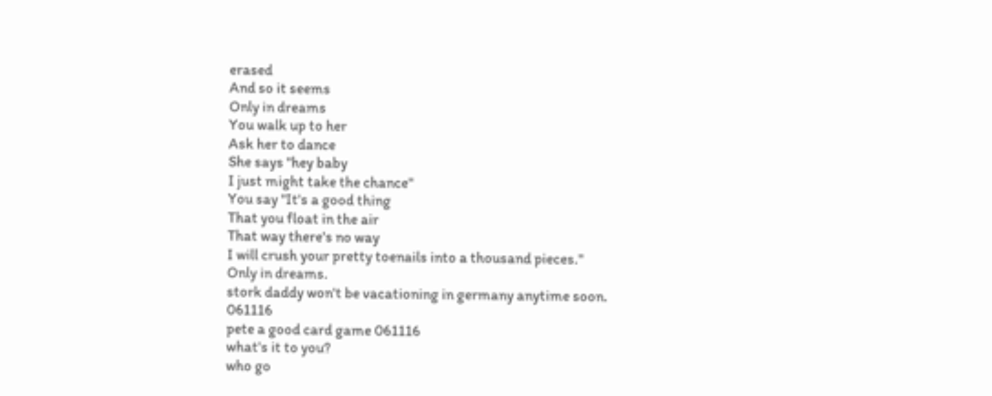erased
And so it seems
Only in dreams
You walk up to her
Ask her to dance
She says "hey baby
I just might take the chance"
You say "It's a good thing
That you float in the air
That way there's no way
I will crush your pretty toenails into a thousand pieces."
Only in dreams.
stork daddy won't be vacationing in germany anytime soon. 061116
pete a good card game 061116
what's it to you?
who go